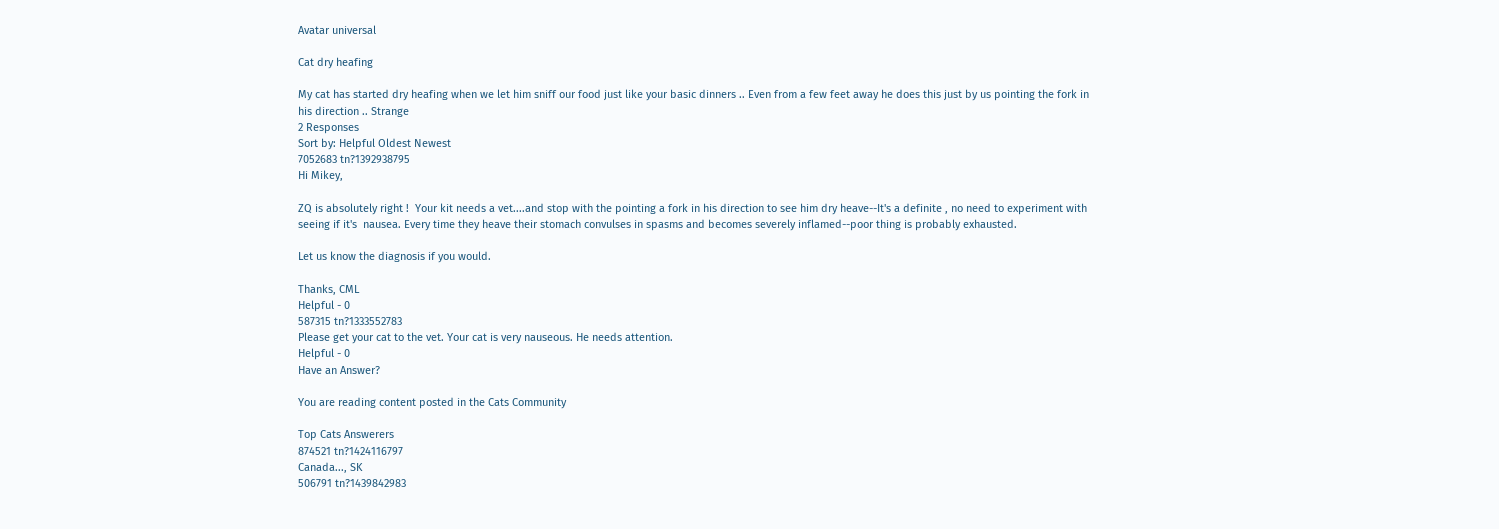Avatar universal

Cat dry heafing

My cat has started dry heafing when we let him sniff our food just like your basic dinners .. Even from a few feet away he does this just by us pointing the fork in his direction .. Strange
2 Responses
Sort by: Helpful Oldest Newest
7052683 tn?1392938795
Hi Mikey,

ZQ is absolutely right !  Your kit needs a vet....and stop with the pointing a fork in his direction to see him dry heave--It's a definite , no need to experiment with seeing if it's  nausea. Every time they heave their stomach convulses in spasms and becomes severely inflamed--poor thing is probably exhausted.

Let us know the diagnosis if you would.

Thanks, CML
Helpful - 0
587315 tn?1333552783
Please get your cat to the vet. Your cat is very nauseous. He needs attention.
Helpful - 0
Have an Answer?

You are reading content posted in the Cats Community

Top Cats Answerers
874521 tn?1424116797
Canada..., SK
506791 tn?1439842983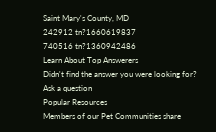Saint Mary's County, MD
242912 tn?1660619837
740516 tn?1360942486
Learn About Top Answerers
Didn't find the answer you were looking for?
Ask a question
Popular Resources
Members of our Pet Communities share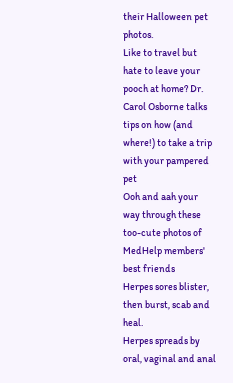their Halloween pet photos.
Like to travel but hate to leave your pooch at home? Dr. Carol Osborne talks tips on how (and where!) to take a trip with your pampered pet
Ooh and aah your way through these too-cute photos of MedHelp members' best friends
Herpes sores blister, then burst, scab and heal.
Herpes spreads by oral, vaginal and anal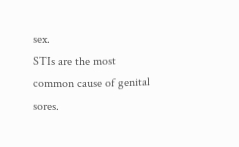sex.
STIs are the most common cause of genital sores.